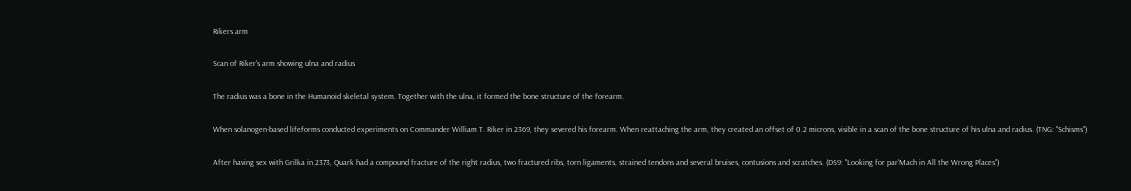Rikers arm

Scan of Riker's arm showing ulna and radius

The radius was a bone in the Humanoid skeletal system. Together with the ulna, it formed the bone structure of the forearm.

When solanogen-based lifeforms conducted experiments on Commander William T. Riker in 2369, they severed his forearm. When reattaching the arm, they created an offset of 0.2 microns, visible in a scan of the bone structure of his ulna and radius. (TNG: "Schisms")

After having sex with Grilka in 2373, Quark had a compound fracture of the right radius, two fractured ribs, torn ligaments, strained tendons and several bruises, contusions and scratches. (DS9: "Looking for par'Mach in All the Wrong Places")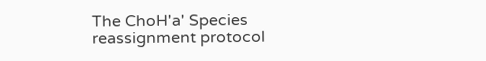The ChoH'a' Species reassignment protocol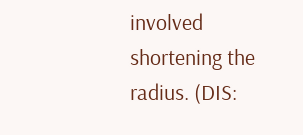involved shortening the radius. (DIS: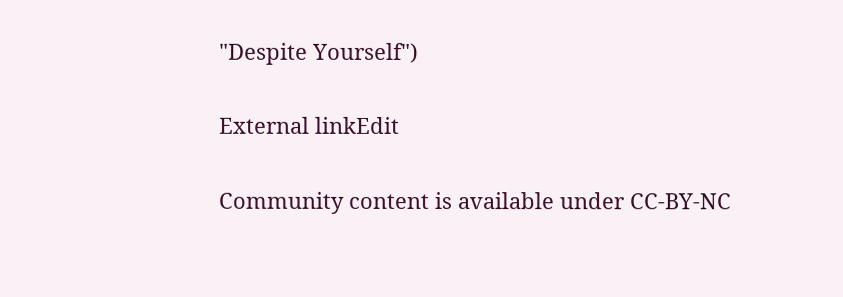"Despite Yourself")

External linkEdit

Community content is available under CC-BY-NC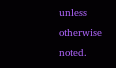unless otherwise noted.